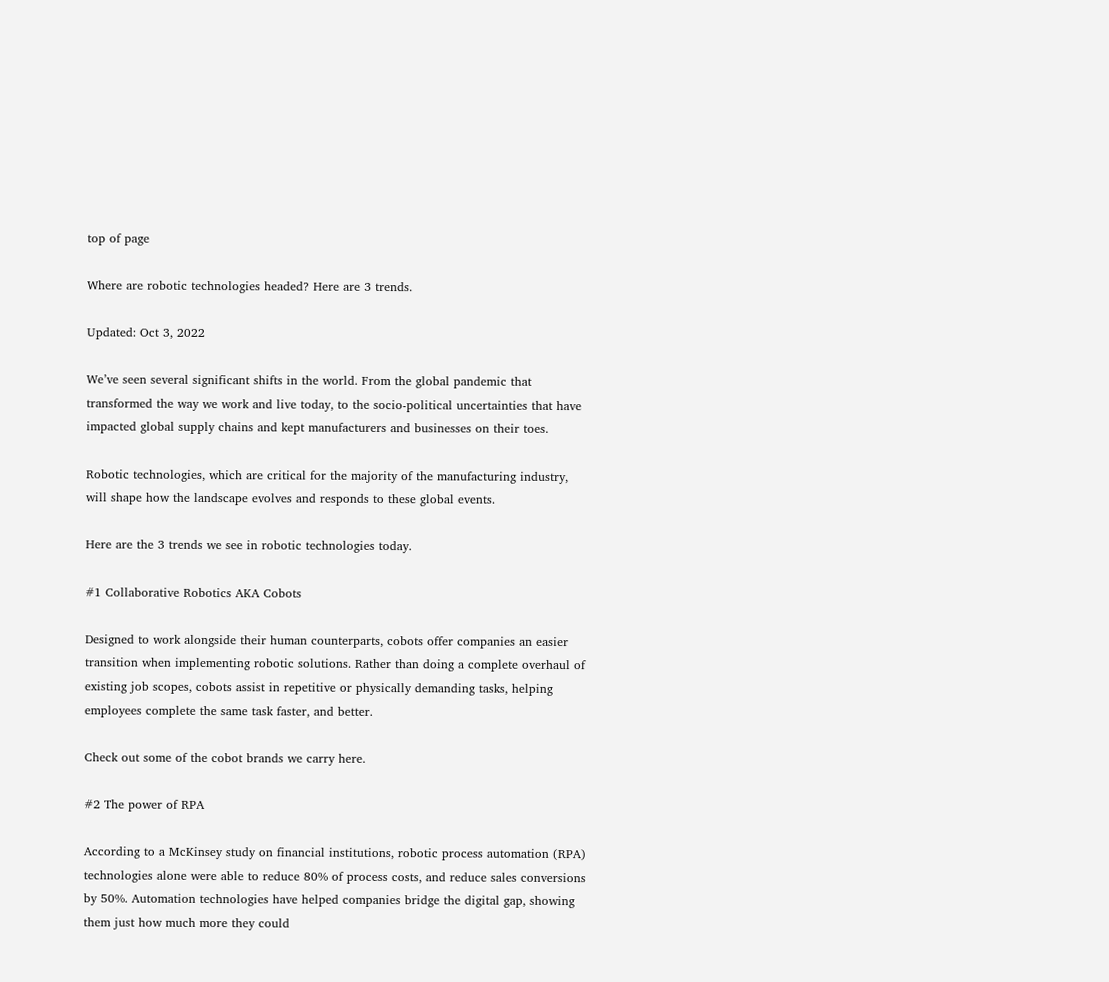top of page

Where are robotic technologies headed? Here are 3 trends.

Updated: Oct 3, 2022

We’ve seen several significant shifts in the world. From the global pandemic that transformed the way we work and live today, to the socio-political uncertainties that have impacted global supply chains and kept manufacturers and businesses on their toes.

Robotic technologies, which are critical for the majority of the manufacturing industry, will shape how the landscape evolves and responds to these global events.

Here are the 3 trends we see in robotic technologies today.

#1 Collaborative Robotics AKA Cobots

Designed to work alongside their human counterparts, cobots offer companies an easier transition when implementing robotic solutions. Rather than doing a complete overhaul of existing job scopes, cobots assist in repetitive or physically demanding tasks, helping employees complete the same task faster, and better.

Check out some of the cobot brands we carry here.

#2 The power of RPA

According to a McKinsey study on financial institutions, robotic process automation (RPA) technologies alone were able to reduce 80% of process costs, and reduce sales conversions by 50%. Automation technologies have helped companies bridge the digital gap, showing them just how much more they could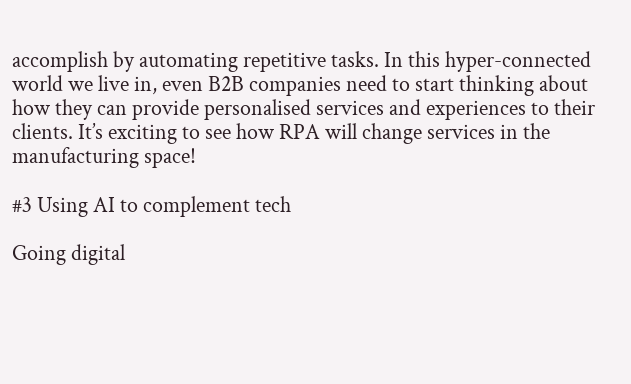accomplish by automating repetitive tasks. In this hyper-connected world we live in, even B2B companies need to start thinking about how they can provide personalised services and experiences to their clients. It’s exciting to see how RPA will change services in the manufacturing space!

#3 Using AI to complement tech

Going digital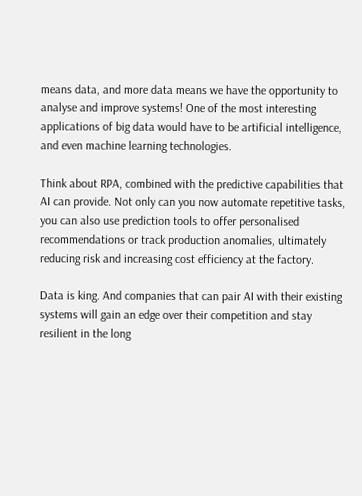means data, and more data means we have the opportunity to analyse and improve systems! One of the most interesting applications of big data would have to be artificial intelligence, and even machine learning technologies.

Think about RPA, combined with the predictive capabilities that AI can provide. Not only can you now automate repetitive tasks, you can also use prediction tools to offer personalised recommendations or track production anomalies, ultimately reducing risk and increasing cost efficiency at the factory.

Data is king. And companies that can pair AI with their existing systems will gain an edge over their competition and stay resilient in the long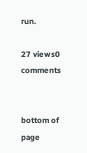run.

27 views0 comments


bottom of page